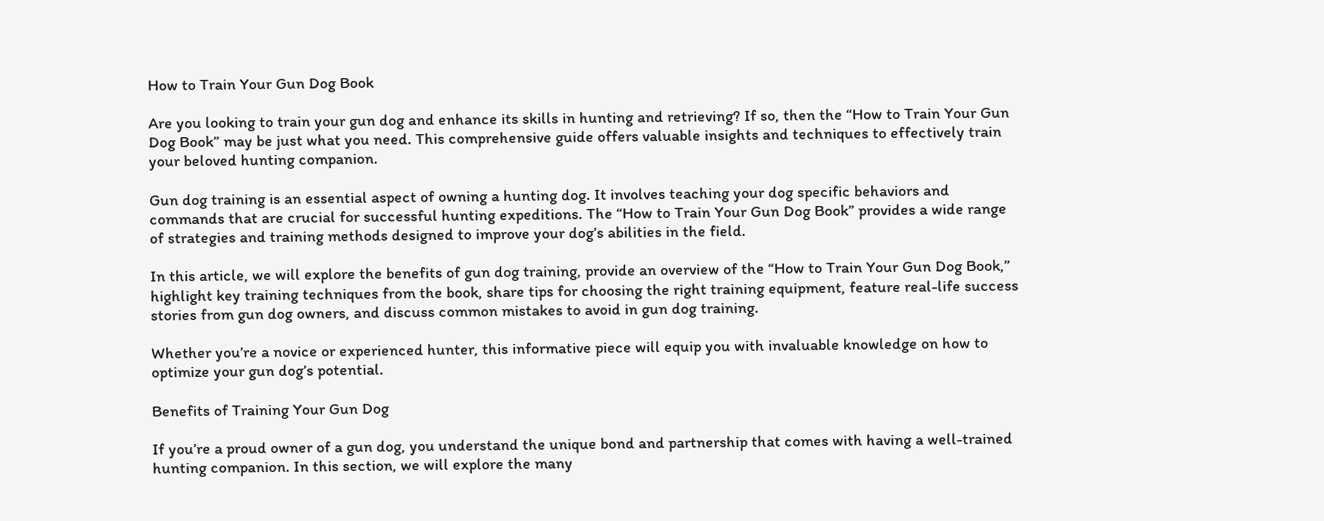How to Train Your Gun Dog Book

Are you looking to train your gun dog and enhance its skills in hunting and retrieving? If so, then the “How to Train Your Gun Dog Book” may be just what you need. This comprehensive guide offers valuable insights and techniques to effectively train your beloved hunting companion.

Gun dog training is an essential aspect of owning a hunting dog. It involves teaching your dog specific behaviors and commands that are crucial for successful hunting expeditions. The “How to Train Your Gun Dog Book” provides a wide range of strategies and training methods designed to improve your dog’s abilities in the field.

In this article, we will explore the benefits of gun dog training, provide an overview of the “How to Train Your Gun Dog Book,” highlight key training techniques from the book, share tips for choosing the right training equipment, feature real-life success stories from gun dog owners, and discuss common mistakes to avoid in gun dog training.

Whether you’re a novice or experienced hunter, this informative piece will equip you with invaluable knowledge on how to optimize your gun dog’s potential.

Benefits of Training Your Gun Dog

If you’re a proud owner of a gun dog, you understand the unique bond and partnership that comes with having a well-trained hunting companion. In this section, we will explore the many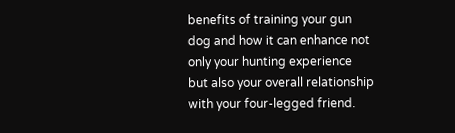benefits of training your gun dog and how it can enhance not only your hunting experience but also your overall relationship with your four-legged friend.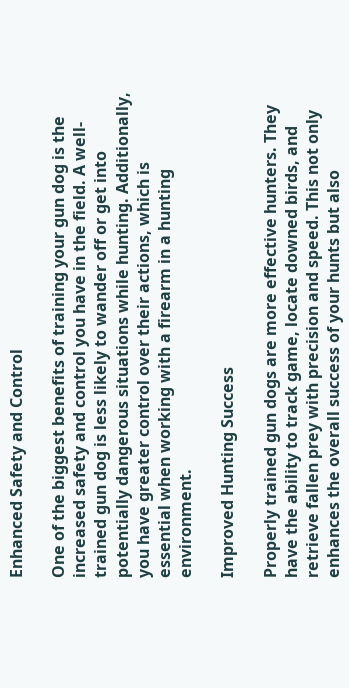Enhanced Safety and Control

One of the biggest benefits of training your gun dog is the increased safety and control you have in the field. A well-trained gun dog is less likely to wander off or get into potentially dangerous situations while hunting. Additionally, you have greater control over their actions, which is essential when working with a firearm in a hunting environment.

Improved Hunting Success

Properly trained gun dogs are more effective hunters. They have the ability to track game, locate downed birds, and retrieve fallen prey with precision and speed. This not only enhances the overall success of your hunts but also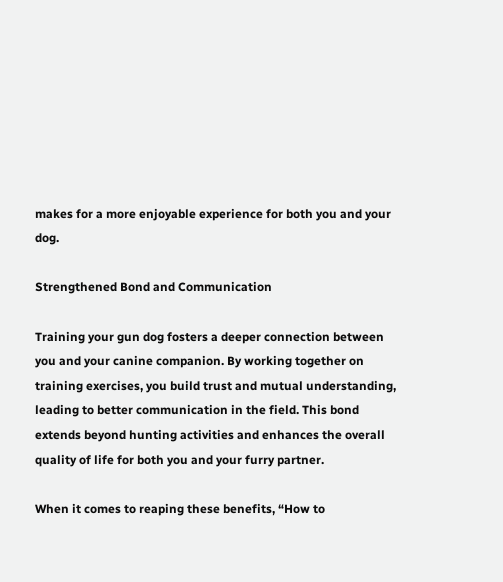makes for a more enjoyable experience for both you and your dog.

Strengthened Bond and Communication

Training your gun dog fosters a deeper connection between you and your canine companion. By working together on training exercises, you build trust and mutual understanding, leading to better communication in the field. This bond extends beyond hunting activities and enhances the overall quality of life for both you and your furry partner.

When it comes to reaping these benefits, “How to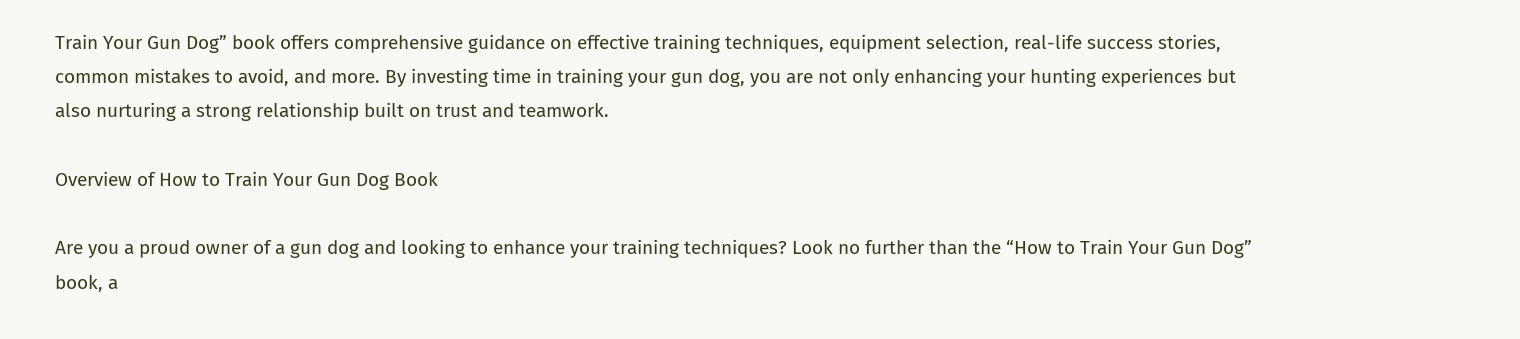Train Your Gun Dog” book offers comprehensive guidance on effective training techniques, equipment selection, real-life success stories, common mistakes to avoid, and more. By investing time in training your gun dog, you are not only enhancing your hunting experiences but also nurturing a strong relationship built on trust and teamwork.

Overview of How to Train Your Gun Dog Book

Are you a proud owner of a gun dog and looking to enhance your training techniques? Look no further than the “How to Train Your Gun Dog” book, a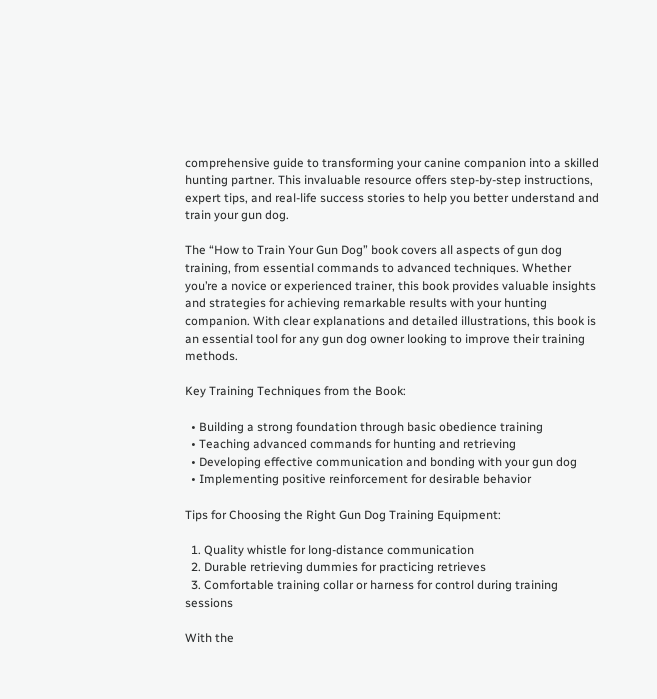comprehensive guide to transforming your canine companion into a skilled hunting partner. This invaluable resource offers step-by-step instructions, expert tips, and real-life success stories to help you better understand and train your gun dog.

The “How to Train Your Gun Dog” book covers all aspects of gun dog training, from essential commands to advanced techniques. Whether you’re a novice or experienced trainer, this book provides valuable insights and strategies for achieving remarkable results with your hunting companion. With clear explanations and detailed illustrations, this book is an essential tool for any gun dog owner looking to improve their training methods.

Key Training Techniques from the Book:

  • Building a strong foundation through basic obedience training
  • Teaching advanced commands for hunting and retrieving
  • Developing effective communication and bonding with your gun dog
  • Implementing positive reinforcement for desirable behavior

Tips for Choosing the Right Gun Dog Training Equipment:

  1. Quality whistle for long-distance communication
  2. Durable retrieving dummies for practicing retrieves
  3. Comfortable training collar or harness for control during training sessions

With the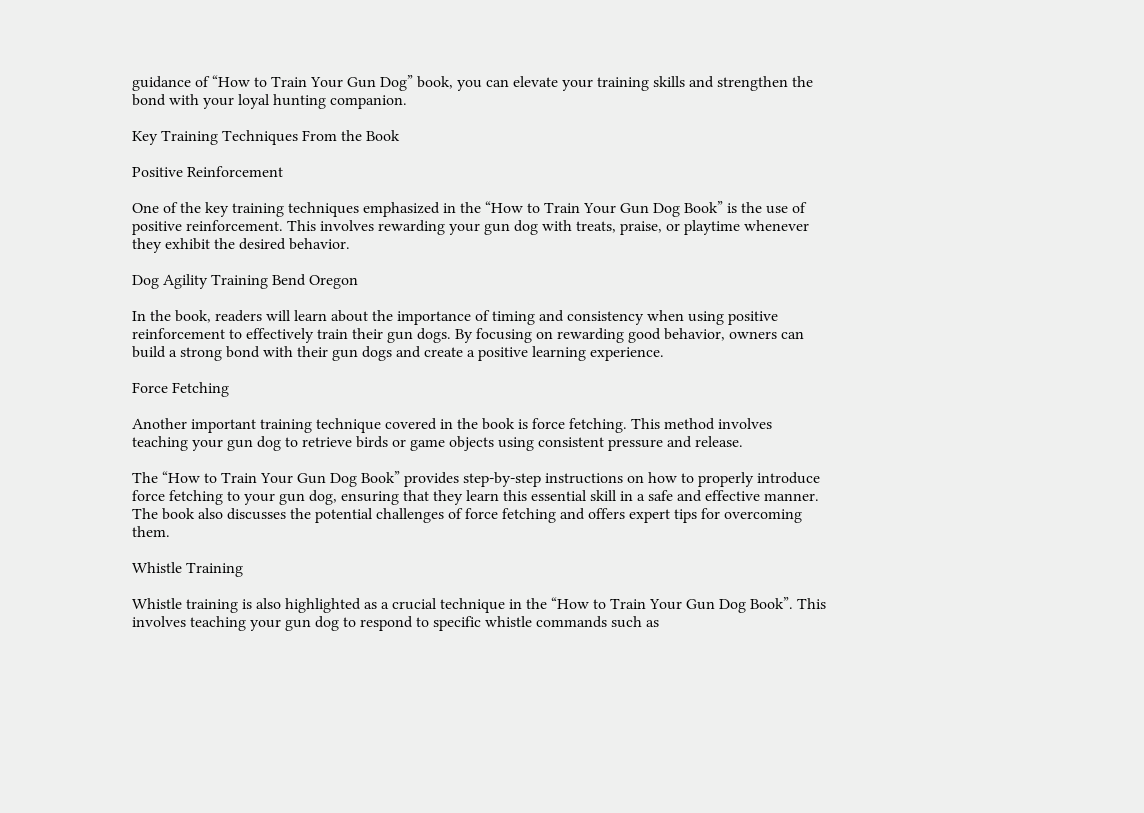guidance of “How to Train Your Gun Dog” book, you can elevate your training skills and strengthen the bond with your loyal hunting companion.

Key Training Techniques From the Book

Positive Reinforcement

One of the key training techniques emphasized in the “How to Train Your Gun Dog Book” is the use of positive reinforcement. This involves rewarding your gun dog with treats, praise, or playtime whenever they exhibit the desired behavior.

Dog Agility Training Bend Oregon

In the book, readers will learn about the importance of timing and consistency when using positive reinforcement to effectively train their gun dogs. By focusing on rewarding good behavior, owners can build a strong bond with their gun dogs and create a positive learning experience.

Force Fetching

Another important training technique covered in the book is force fetching. This method involves teaching your gun dog to retrieve birds or game objects using consistent pressure and release.

The “How to Train Your Gun Dog Book” provides step-by-step instructions on how to properly introduce force fetching to your gun dog, ensuring that they learn this essential skill in a safe and effective manner. The book also discusses the potential challenges of force fetching and offers expert tips for overcoming them.

Whistle Training

Whistle training is also highlighted as a crucial technique in the “How to Train Your Gun Dog Book”. This involves teaching your gun dog to respond to specific whistle commands such as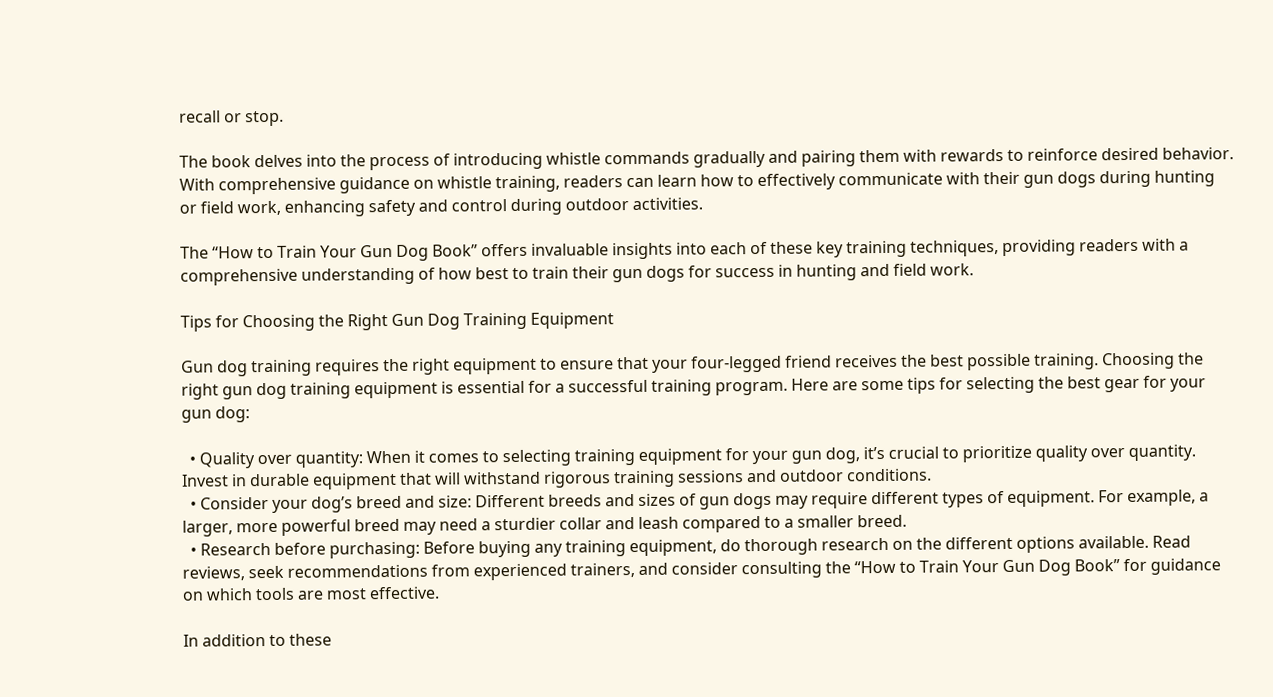recall or stop.

The book delves into the process of introducing whistle commands gradually and pairing them with rewards to reinforce desired behavior. With comprehensive guidance on whistle training, readers can learn how to effectively communicate with their gun dogs during hunting or field work, enhancing safety and control during outdoor activities.

The “How to Train Your Gun Dog Book” offers invaluable insights into each of these key training techniques, providing readers with a comprehensive understanding of how best to train their gun dogs for success in hunting and field work.

Tips for Choosing the Right Gun Dog Training Equipment

Gun dog training requires the right equipment to ensure that your four-legged friend receives the best possible training. Choosing the right gun dog training equipment is essential for a successful training program. Here are some tips for selecting the best gear for your gun dog:

  • Quality over quantity: When it comes to selecting training equipment for your gun dog, it’s crucial to prioritize quality over quantity. Invest in durable equipment that will withstand rigorous training sessions and outdoor conditions.
  • Consider your dog’s breed and size: Different breeds and sizes of gun dogs may require different types of equipment. For example, a larger, more powerful breed may need a sturdier collar and leash compared to a smaller breed.
  • Research before purchasing: Before buying any training equipment, do thorough research on the different options available. Read reviews, seek recommendations from experienced trainers, and consider consulting the “How to Train Your Gun Dog Book” for guidance on which tools are most effective.

In addition to these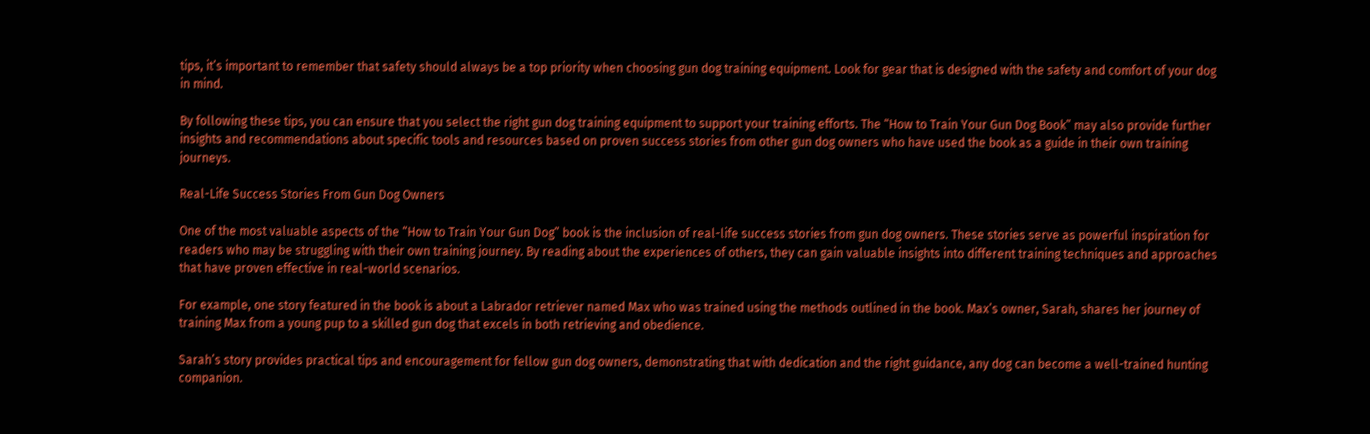tips, it’s important to remember that safety should always be a top priority when choosing gun dog training equipment. Look for gear that is designed with the safety and comfort of your dog in mind.

By following these tips, you can ensure that you select the right gun dog training equipment to support your training efforts. The “How to Train Your Gun Dog Book” may also provide further insights and recommendations about specific tools and resources based on proven success stories from other gun dog owners who have used the book as a guide in their own training journeys.

Real-Life Success Stories From Gun Dog Owners

One of the most valuable aspects of the “How to Train Your Gun Dog” book is the inclusion of real-life success stories from gun dog owners. These stories serve as powerful inspiration for readers who may be struggling with their own training journey. By reading about the experiences of others, they can gain valuable insights into different training techniques and approaches that have proven effective in real-world scenarios.

For example, one story featured in the book is about a Labrador retriever named Max who was trained using the methods outlined in the book. Max’s owner, Sarah, shares her journey of training Max from a young pup to a skilled gun dog that excels in both retrieving and obedience.

Sarah’s story provides practical tips and encouragement for fellow gun dog owners, demonstrating that with dedication and the right guidance, any dog can become a well-trained hunting companion.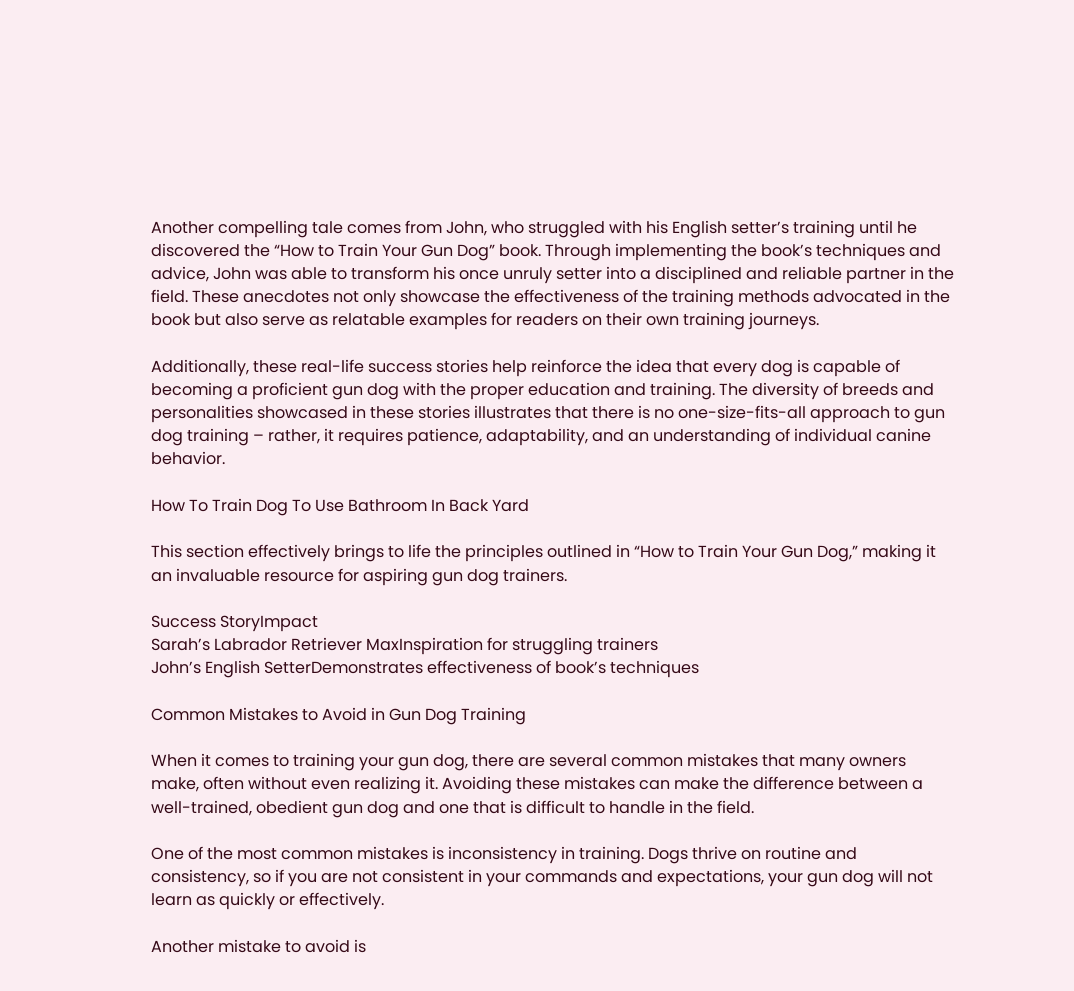Another compelling tale comes from John, who struggled with his English setter’s training until he discovered the “How to Train Your Gun Dog” book. Through implementing the book’s techniques and advice, John was able to transform his once unruly setter into a disciplined and reliable partner in the field. These anecdotes not only showcase the effectiveness of the training methods advocated in the book but also serve as relatable examples for readers on their own training journeys.

Additionally, these real-life success stories help reinforce the idea that every dog is capable of becoming a proficient gun dog with the proper education and training. The diversity of breeds and personalities showcased in these stories illustrates that there is no one-size-fits-all approach to gun dog training – rather, it requires patience, adaptability, and an understanding of individual canine behavior.

How To Train Dog To Use Bathroom In Back Yard

This section effectively brings to life the principles outlined in “How to Train Your Gun Dog,” making it an invaluable resource for aspiring gun dog trainers.

Success StoryImpact
Sarah’s Labrador Retriever MaxInspiration for struggling trainers
John’s English SetterDemonstrates effectiveness of book’s techniques

Common Mistakes to Avoid in Gun Dog Training

When it comes to training your gun dog, there are several common mistakes that many owners make, often without even realizing it. Avoiding these mistakes can make the difference between a well-trained, obedient gun dog and one that is difficult to handle in the field.

One of the most common mistakes is inconsistency in training. Dogs thrive on routine and consistency, so if you are not consistent in your commands and expectations, your gun dog will not learn as quickly or effectively.

Another mistake to avoid is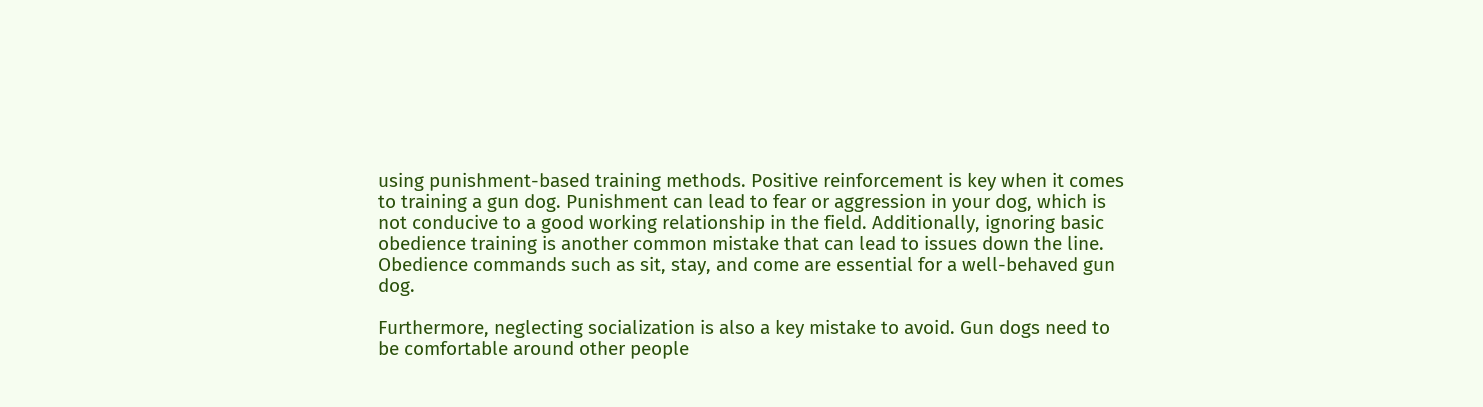using punishment-based training methods. Positive reinforcement is key when it comes to training a gun dog. Punishment can lead to fear or aggression in your dog, which is not conducive to a good working relationship in the field. Additionally, ignoring basic obedience training is another common mistake that can lead to issues down the line. Obedience commands such as sit, stay, and come are essential for a well-behaved gun dog.

Furthermore, neglecting socialization is also a key mistake to avoid. Gun dogs need to be comfortable around other people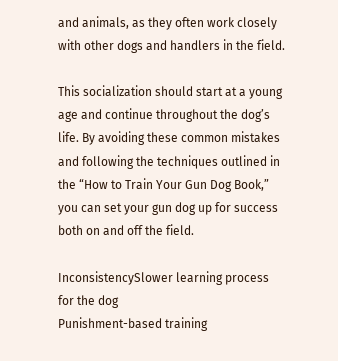and animals, as they often work closely with other dogs and handlers in the field.

This socialization should start at a young age and continue throughout the dog’s life. By avoiding these common mistakes and following the techniques outlined in the “How to Train Your Gun Dog Book,” you can set your gun dog up for success both on and off the field.

InconsistencySlower learning process for the dog
Punishment-based training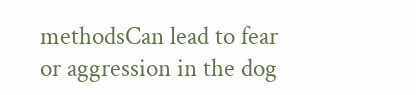methodsCan lead to fear or aggression in the dog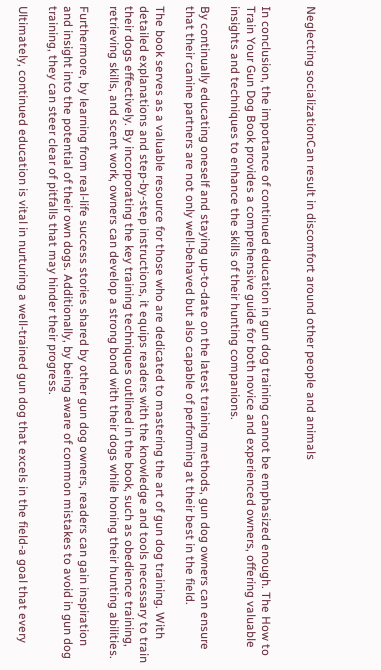Neglecting socializationCan result in discomfort around other people and animals


In conclusion, the importance of continued education in gun dog training cannot be emphasized enough. The How to Train Your Gun Dog Book provides a comprehensive guide for both novice and experienced owners, offering valuable insights and techniques to enhance the skills of their hunting companions.

By continually educating oneself and staying up-to-date on the latest training methods, gun dog owners can ensure that their canine partners are not only well-behaved but also capable of performing at their best in the field.

The book serves as a valuable resource for those who are dedicated to mastering the art of gun dog training. With detailed explanations and step-by-step instructions, it equips readers with the knowledge and tools necessary to train their dogs effectively. By incorporating the key training techniques outlined in the book, such as obedience training, retrieving skills, and scent work, owners can develop a strong bond with their dogs while honing their hunting abilities.

Furthermore, by learning from real-life success stories shared by other gun dog owners, readers can gain inspiration and insight into the potential of their own dogs. Additionally, by being aware of common mistakes to avoid in gun dog training, they can steer clear of pitfalls that may hinder their progress.

Ultimately, continued education is vital in nurturing a well-trained gun dog that excels in the field-a goal that every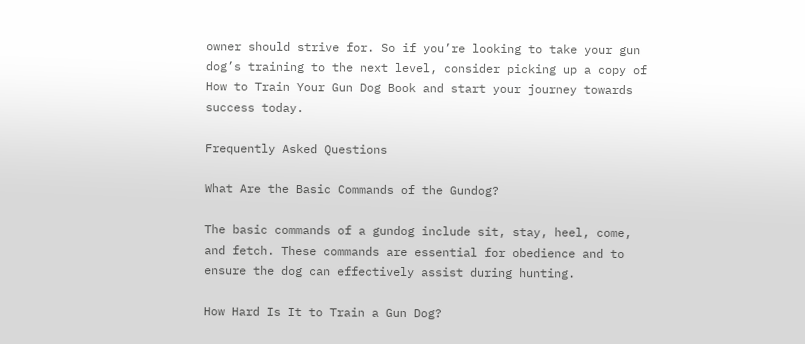owner should strive for. So if you’re looking to take your gun dog’s training to the next level, consider picking up a copy of How to Train Your Gun Dog Book and start your journey towards success today.

Frequently Asked Questions

What Are the Basic Commands of the Gundog?

The basic commands of a gundog include sit, stay, heel, come, and fetch. These commands are essential for obedience and to ensure the dog can effectively assist during hunting.

How Hard Is It to Train a Gun Dog?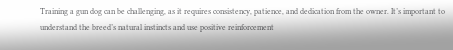Training a gun dog can be challenging, as it requires consistency, patience, and dedication from the owner. It’s important to understand the breed’s natural instincts and use positive reinforcement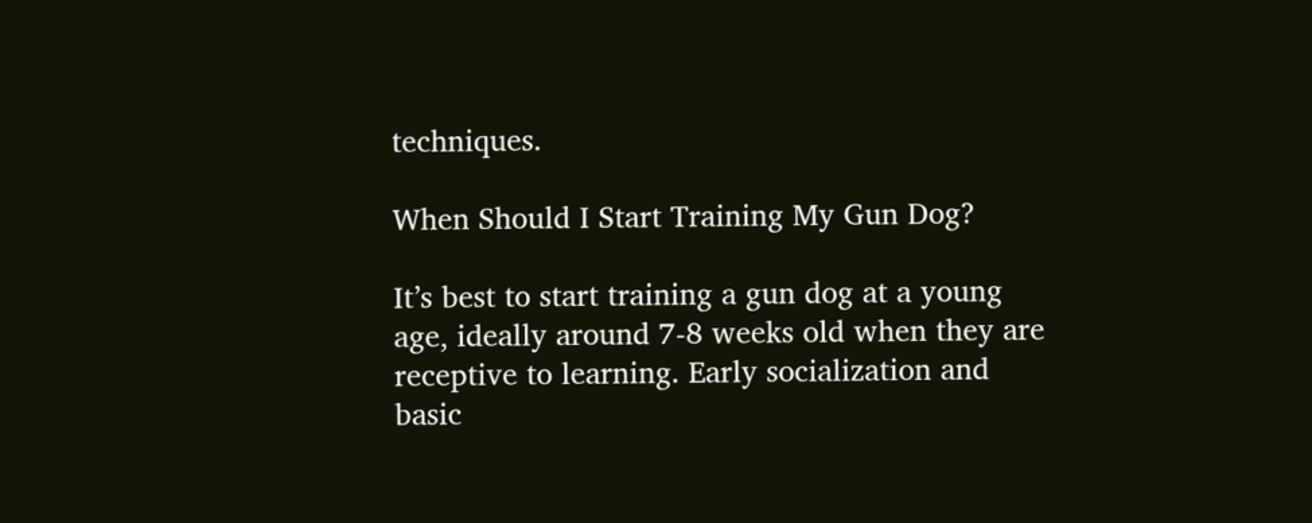techniques.

When Should I Start Training My Gun Dog?

It’s best to start training a gun dog at a young age, ideally around 7-8 weeks old when they are receptive to learning. Early socialization and basic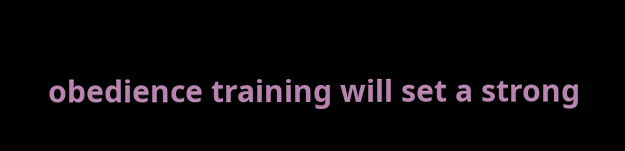obedience training will set a strong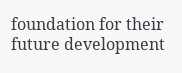foundation for their future development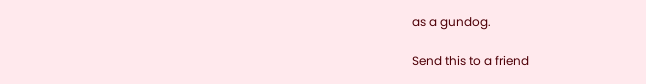as a gundog.

Send this to a friend